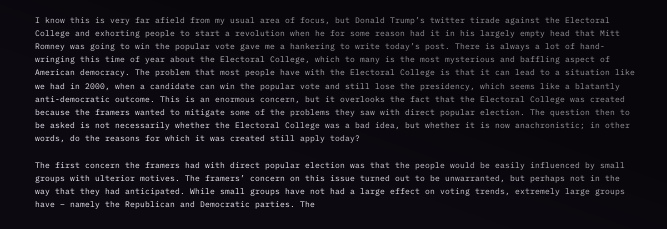I know this is very far afield from my usual area of focus, but Donald Trump’s twitter tirade against the Electoral College and exhorting people to start a revolution when he for some reason had it in his largely empty head that Mitt Romney was going to win the popular vote gave me a hankering to write today’s post. There is always a lot of hand-wringing this time of year about the Electoral College, which to many is the most mysterious and baffling aspect of American democracy. The problem that most people have with the Electoral College is that it can lead to a situation like we had in 2000, when a candidate can win the popular vote and still lose the presidency, which seems like a blatantly anti-democratic outcome. This is an enormous concern, but it overlooks the fact that the Electoral College was created because the framers wanted to mitigate some of the problems they saw with direct popular election. The question then to be asked is not necessarily whether the Electoral College was a bad idea, but whether it is now anachronistic; in other words, do the reasons for which it was created still apply today?

The first concern the framers had with direct popular election was that the people would be easily influenced by small groups with ulterior motives. The framers’ concern on this issue turned out to be unwarranted, but perhaps not in the way that they had anticipated. While small groups have not had a large effect on voting trends, extremely large groups have – namely the Republican and Democratic parties. The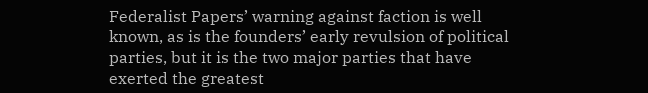Federalist Papers’ warning against faction is well known, as is the founders’ early revulsion of political parties, but it is the two major parties that have exerted the greatest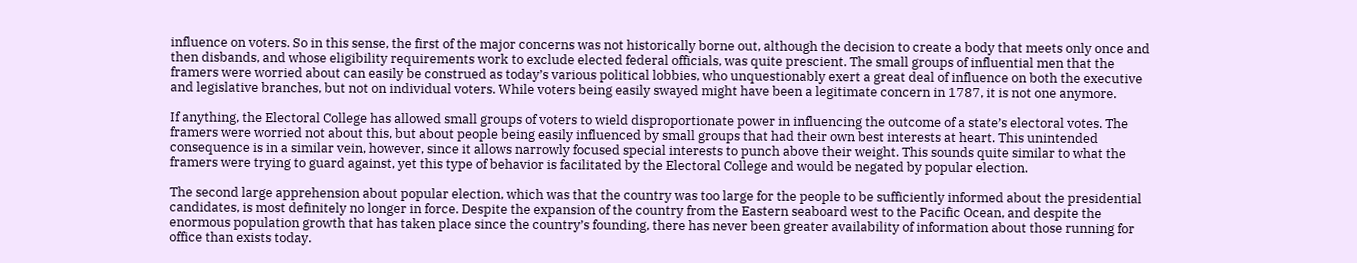influence on voters. So in this sense, the first of the major concerns was not historically borne out, although the decision to create a body that meets only once and then disbands, and whose eligibility requirements work to exclude elected federal officials, was quite prescient. The small groups of influential men that the framers were worried about can easily be construed as today’s various political lobbies, who unquestionably exert a great deal of influence on both the executive and legislative branches, but not on individual voters. While voters being easily swayed might have been a legitimate concern in 1787, it is not one anymore.

If anything, the Electoral College has allowed small groups of voters to wield disproportionate power in influencing the outcome of a state’s electoral votes. The framers were worried not about this, but about people being easily influenced by small groups that had their own best interests at heart. This unintended consequence is in a similar vein, however, since it allows narrowly focused special interests to punch above their weight. This sounds quite similar to what the framers were trying to guard against, yet this type of behavior is facilitated by the Electoral College and would be negated by popular election.

The second large apprehension about popular election, which was that the country was too large for the people to be sufficiently informed about the presidential candidates, is most definitely no longer in force. Despite the expansion of the country from the Eastern seaboard west to the Pacific Ocean, and despite the enormous population growth that has taken place since the country’s founding, there has never been greater availability of information about those running for office than exists today.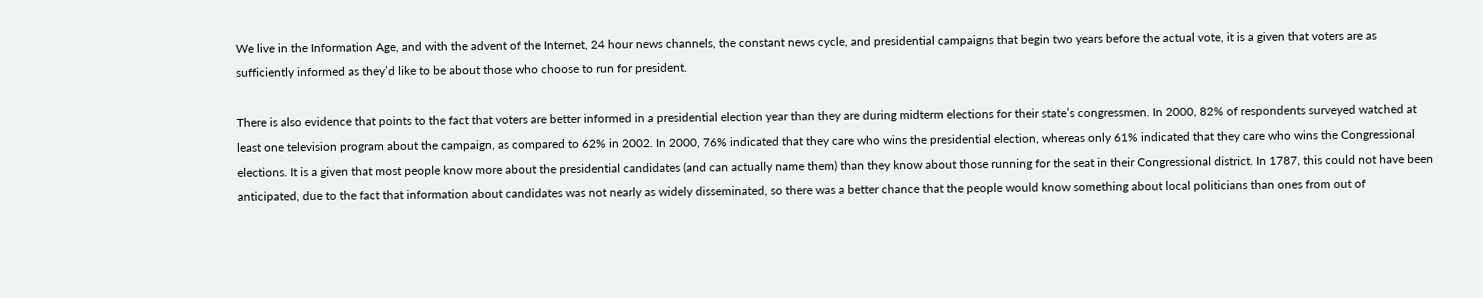We live in the Information Age, and with the advent of the Internet, 24 hour news channels, the constant news cycle, and presidential campaigns that begin two years before the actual vote, it is a given that voters are as sufficiently informed as they’d like to be about those who choose to run for president.

There is also evidence that points to the fact that voters are better informed in a presidential election year than they are during midterm elections for their state’s congressmen. In 2000, 82% of respondents surveyed watched at least one television program about the campaign, as compared to 62% in 2002. In 2000, 76% indicated that they care who wins the presidential election, whereas only 61% indicated that they care who wins the Congressional elections. It is a given that most people know more about the presidential candidates (and can actually name them) than they know about those running for the seat in their Congressional district. In 1787, this could not have been anticipated, due to the fact that information about candidates was not nearly as widely disseminated, so there was a better chance that the people would know something about local politicians than ones from out of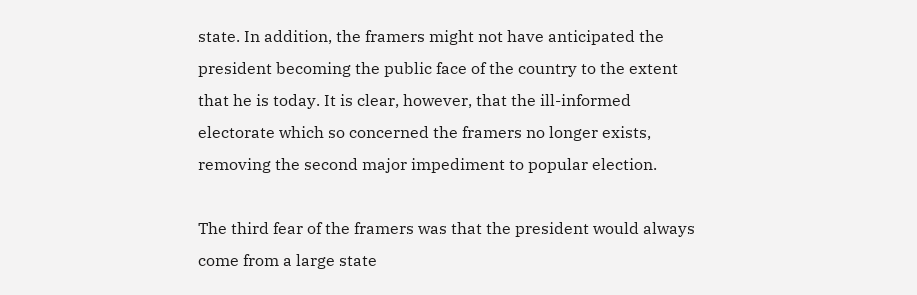state. In addition, the framers might not have anticipated the president becoming the public face of the country to the extent that he is today. It is clear, however, that the ill-informed electorate which so concerned the framers no longer exists, removing the second major impediment to popular election.

The third fear of the framers was that the president would always come from a large state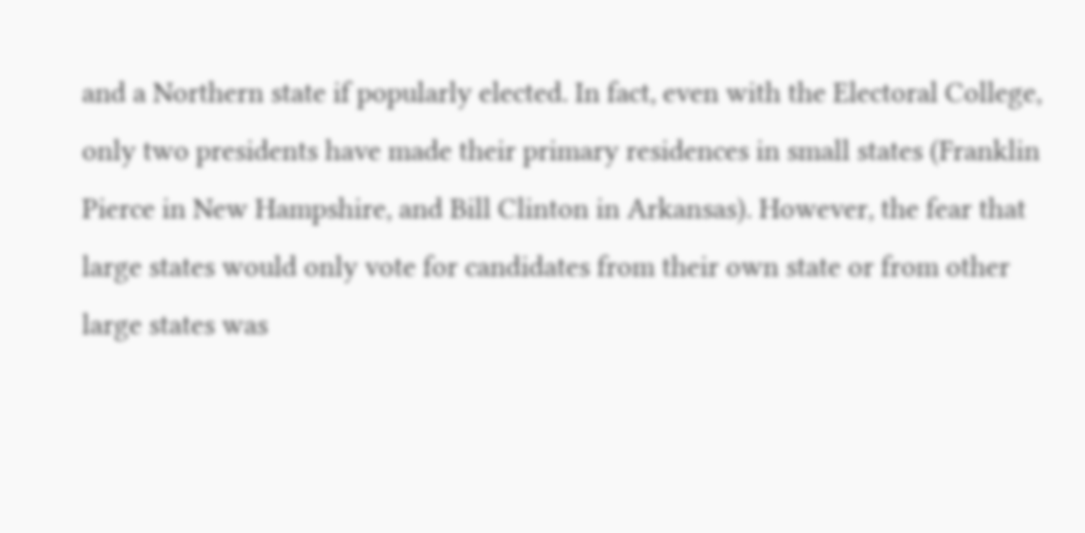and a Northern state if popularly elected. In fact, even with the Electoral College, only two presidents have made their primary residences in small states (Franklin Pierce in New Hampshire, and Bill Clinton in Arkansas). However, the fear that large states would only vote for candidates from their own state or from other large states was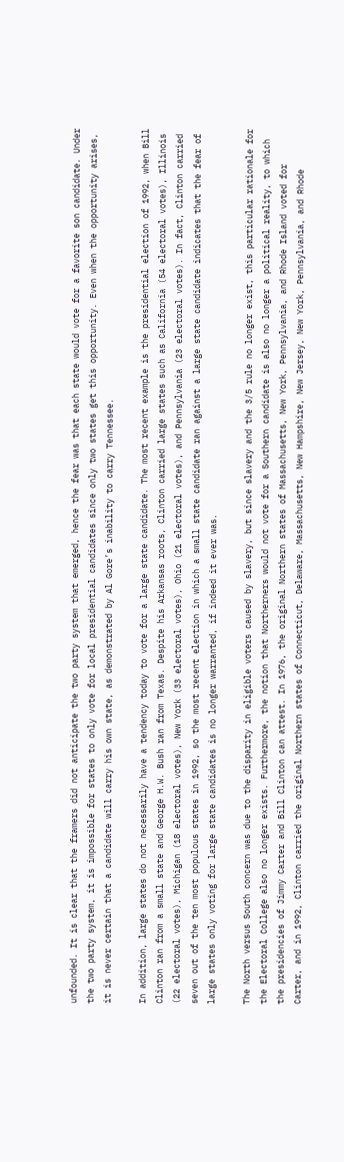unfounded. It is clear that the framers did not anticipate the two party system that emerged, hence the fear was that each state would vote for a favorite son candidate. Under the two party system, it is impossible for states to only vote for local presidential candidates since only two states get this opportunity. Even when the opportunity arises, it is never certain that a candidate will carry his own state, as demonstrated by Al Gore’s inability to carry Tennessee.

In addition, large states do not necessarily have a tendency today to vote for a large state candidate. The most recent example is the presidential election of 1992, when Bill Clinton ran from a small state and George H.W. Bush ran from Texas. Despite his Arkansas roots, Clinton carried large states such as California (54 electoral votes), Illinois (22 electoral votes), Michigan (18 electoral votes), New York (33 electoral votes), Ohio (21 electoral votes), and Pennsylvania (23 electoral votes). In fact, Clinton carried seven out of the ten most populous states in 1992, so the most recent election in which a small state candidate ran against a large state candidate indicates that the fear of large states only voting for large state candidates is no longer warranted, if indeed it ever was.

The North versus South concern was due to the disparity in eligible voters caused by slavery, but since slavery and the 3/5 rule no longer exist, this particular rationale for the Electoral College also no longer exists. Furthermore, the notion that Northerners would not vote for a Southern candidate is also no longer a political reality, to which the presidencies of Jimmy Carter and Bill Clinton can attest. In 1976, the original Northern states of Massachusetts, New York, Pennsylvania, and Rhode Island voted for Carter, and in 1992, Clinton carried the original Northern states of Connecticut, Delaware, Massachusetts, New Hampshire, New Jersey, New York, Pennsylvania, and Rhode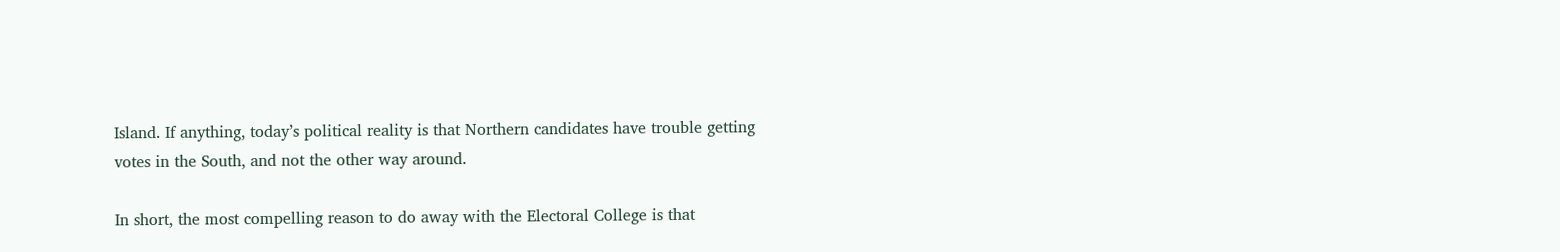Island. If anything, today’s political reality is that Northern candidates have trouble getting votes in the South, and not the other way around.

In short, the most compelling reason to do away with the Electoral College is that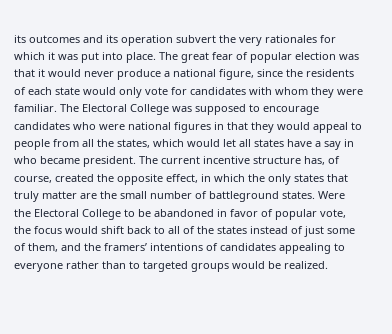its outcomes and its operation subvert the very rationales for which it was put into place. The great fear of popular election was that it would never produce a national figure, since the residents of each state would only vote for candidates with whom they were familiar. The Electoral College was supposed to encourage candidates who were national figures in that they would appeal to people from all the states, which would let all states have a say in who became president. The current incentive structure has, of course, created the opposite effect, in which the only states that truly matter are the small number of battleground states. Were the Electoral College to be abandoned in favor of popular vote, the focus would shift back to all of the states instead of just some of them, and the framers’ intentions of candidates appealing to everyone rather than to targeted groups would be realized.